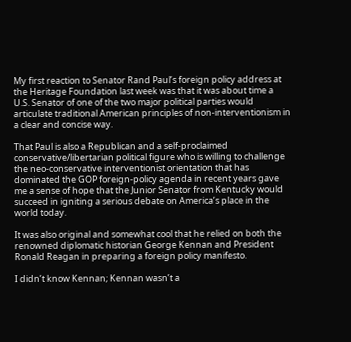My first reaction to Senator Rand Paul’s foreign policy address at the Heritage Foundation last week was that it was about time a U.S. Senator of one of the two major political parties would articulate traditional American principles of non-interventionism in a clear and concise way.

That Paul is also a Republican and a self-proclaimed conservative/libertarian political figure who is willing to challenge the neo-conservative interventionist orientation that has dominated the GOP foreign-policy agenda in recent years gave me a sense of hope that the Junior Senator from Kentucky would succeed in igniting a serious debate on America’s place in the world today.

It was also original and somewhat cool that he relied on both the renowned diplomatic historian George Kennan and President Ronald Reagan in preparing a foreign policy manifesto.

I didn’t know Kennan; Kennan wasn’t a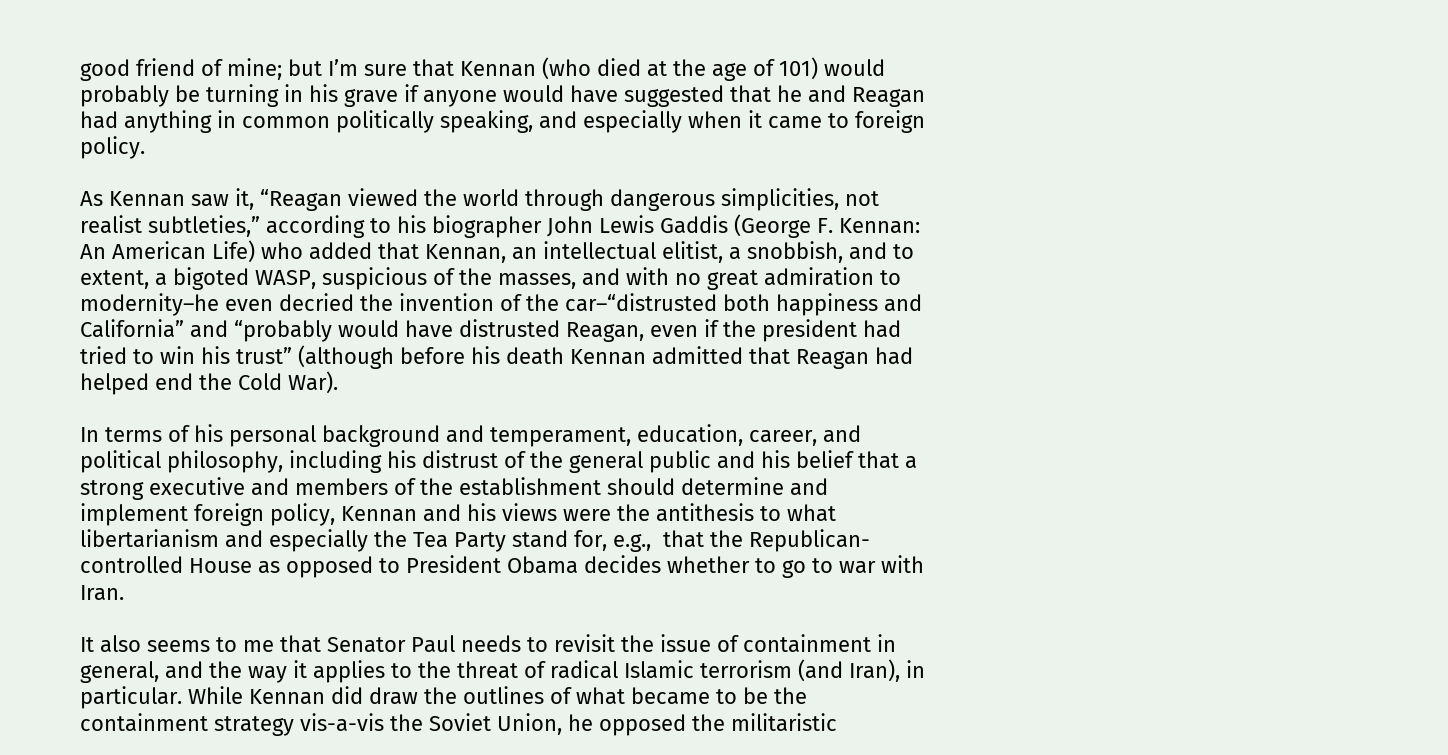good friend of mine; but I’m sure that Kennan (who died at the age of 101) would probably be turning in his grave if anyone would have suggested that he and Reagan had anything in common politically speaking, and especially when it came to foreign policy.

As Kennan saw it, “Reagan viewed the world through dangerous simplicities, not realist subtleties,” according to his biographer John Lewis Gaddis (George F. Kennan: An American Life) who added that Kennan, an intellectual elitist, a snobbish, and to extent, a bigoted WASP, suspicious of the masses, and with no great admiration to modernity–he even decried the invention of the car–“distrusted both happiness and California” and “probably would have distrusted Reagan, even if the president had tried to win his trust” (although before his death Kennan admitted that Reagan had helped end the Cold War).

In terms of his personal background and temperament, education, career, and political philosophy, including his distrust of the general public and his belief that a strong executive and members of the establishment should determine and implement foreign policy, Kennan and his views were the antithesis to what libertarianism and especially the Tea Party stand for, e.g.,  that the Republican-controlled House as opposed to President Obama decides whether to go to war with Iran.

It also seems to me that Senator Paul needs to revisit the issue of containment in general, and the way it applies to the threat of radical Islamic terrorism (and Iran), in particular. While Kennan did draw the outlines of what became to be the containment strategy vis-a-vis the Soviet Union, he opposed the militaristic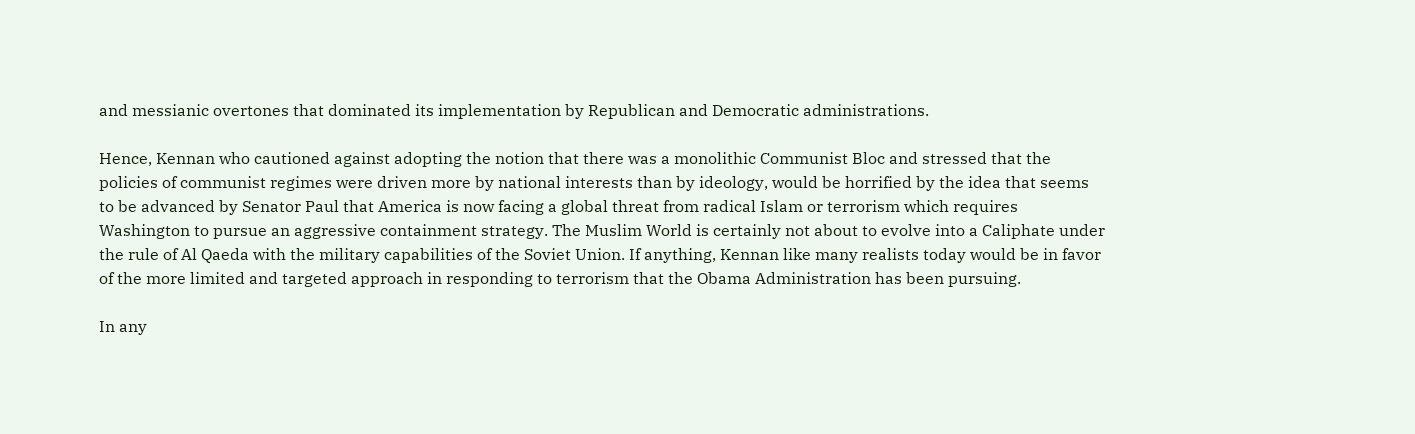and messianic overtones that dominated its implementation by Republican and Democratic administrations.

Hence, Kennan who cautioned against adopting the notion that there was a monolithic Communist Bloc and stressed that the policies of communist regimes were driven more by national interests than by ideology, would be horrified by the idea that seems to be advanced by Senator Paul that America is now facing a global threat from radical Islam or terrorism which requires Washington to pursue an aggressive containment strategy. The Muslim World is certainly not about to evolve into a Caliphate under the rule of Al Qaeda with the military capabilities of the Soviet Union. If anything, Kennan like many realists today would be in favor of the more limited and targeted approach in responding to terrorism that the Obama Administration has been pursuing.

In any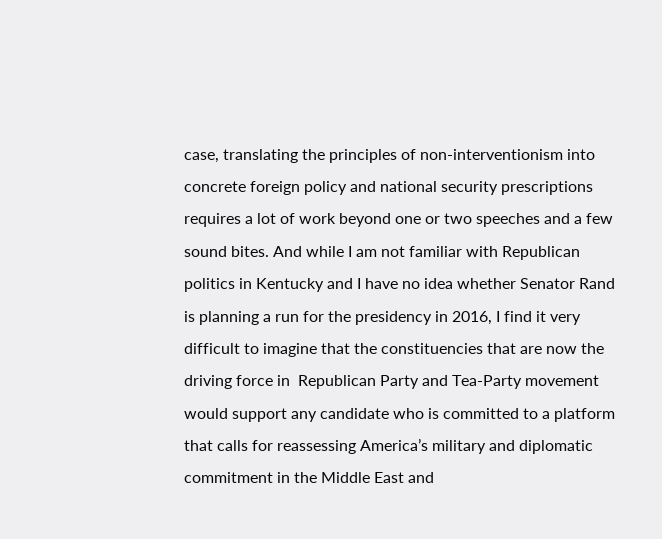case, translating the principles of non-interventionism into concrete foreign policy and national security prescriptions requires a lot of work beyond one or two speeches and a few sound bites. And while I am not familiar with Republican politics in Kentucky and I have no idea whether Senator Rand is planning a run for the presidency in 2016, I find it very difficult to imagine that the constituencies that are now the driving force in  Republican Party and Tea-Party movement would support any candidate who is committed to a platform that calls for reassessing America’s military and diplomatic commitment in the Middle East and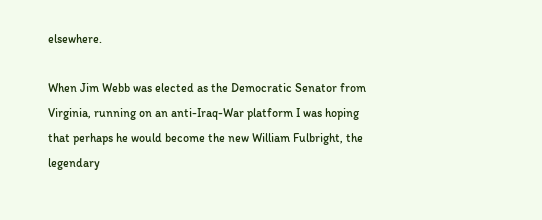elsewhere.

When Jim Webb was elected as the Democratic Senator from Virginia, running on an anti-Iraq-War platform I was hoping that perhaps he would become the new William Fulbright, the legendary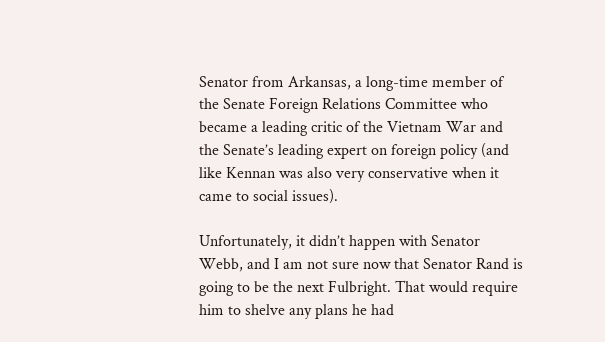Senator from Arkansas, a long-time member of the Senate Foreign Relations Committee who became a leading critic of the Vietnam War and the Senate’s leading expert on foreign policy (and like Kennan was also very conservative when it came to social issues).

Unfortunately, it didn’t happen with Senator Webb, and I am not sure now that Senator Rand is going to be the next Fulbright. That would require him to shelve any plans he had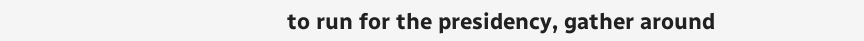to run for the presidency, gather around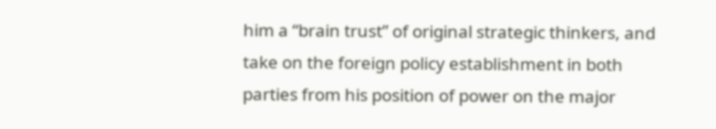him a “brain trust” of original strategic thinkers, and take on the foreign policy establishment in both parties from his position of power on the major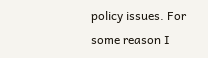policy issues. For some reason I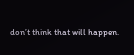don’t think that will happen.